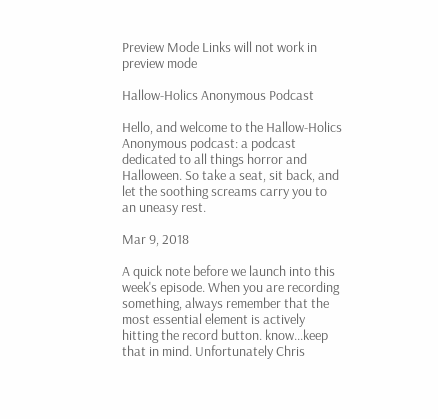Preview Mode Links will not work in preview mode

Hallow-Holics Anonymous Podcast

Hello, and welcome to the Hallow-Holics Anonymous podcast: a podcast dedicated to all things horror and Halloween. So take a seat, sit back, and let the soothing screams carry you to an uneasy rest.

Mar 9, 2018

A quick note before we launch into this week's episode. When you are recording something, always remember that the most essential element is actively hitting the record button. know...keep that in mind. Unfortunately Chris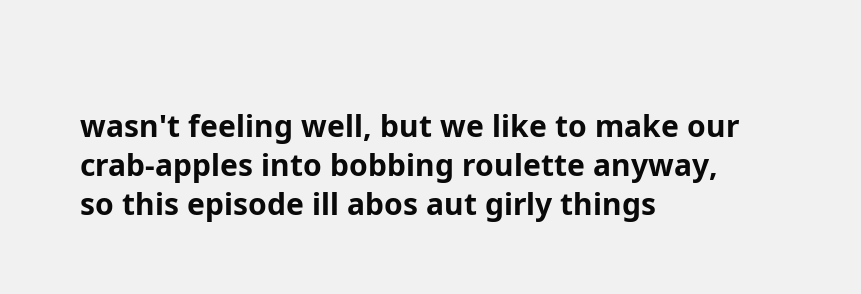wasn't feeling well, but we like to make our crab-apples into bobbing roulette anyway, so this episode ill abos aut girly things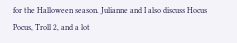for the Halloween season. Julianne and I also discuss Hocus Pocus, Troll 2, and a lot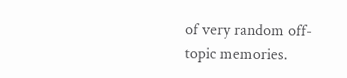of very random off-topic memories.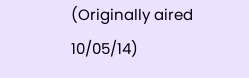(Originally aired 10/05/14)